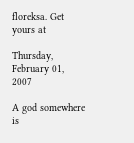floreksa. Get yours at

Thursday, February 01, 2007

A god somewhere is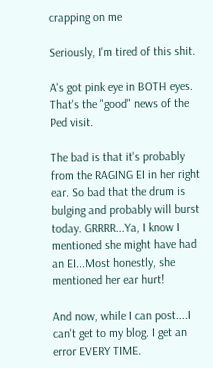crapping on me

Seriously, I'm tired of this shit.

A's got pink eye in BOTH eyes. That's the "good" news of the Ped visit.

The bad is that it's probably from the RAGING EI in her right ear. So bad that the drum is bulging and probably will burst today. GRRRR...Ya, I know I mentioned she might have had an EI...Most honestly, she mentioned her ear hurt!

And now, while I can post....I can't get to my blog. I get an error EVERY TIME.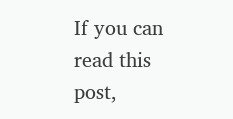If you can read this post,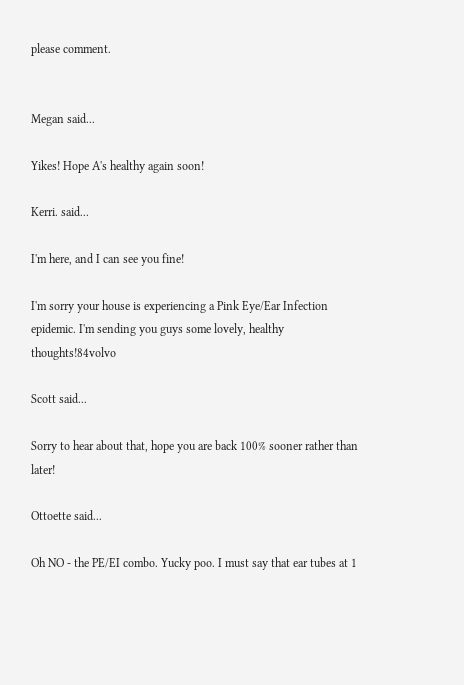please comment.


Megan said...

Yikes! Hope A's healthy again soon!

Kerri. said...

I'm here, and I can see you fine!

I'm sorry your house is experiencing a Pink Eye/Ear Infection epidemic. I'm sending you guys some lovely, healthy thoughts!84volvo

Scott said...

Sorry to hear about that, hope you are back 100% sooner rather than later!

Ottoette said...

Oh NO - the PE/EI combo. Yucky poo. I must say that ear tubes at 1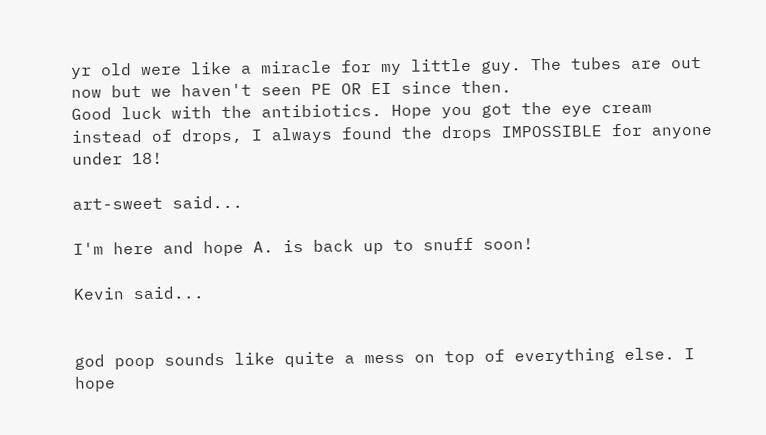yr old were like a miracle for my little guy. The tubes are out now but we haven't seen PE OR EI since then.
Good luck with the antibiotics. Hope you got the eye cream instead of drops, I always found the drops IMPOSSIBLE for anyone under 18!

art-sweet said...

I'm here and hope A. is back up to snuff soon!

Kevin said...


god poop sounds like quite a mess on top of everything else. I hope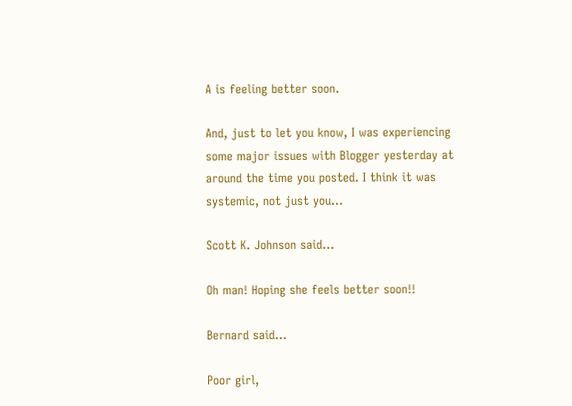A is feeling better soon.

And, just to let you know, I was experiencing some major issues with Blogger yesterday at around the time you posted. I think it was systemic, not just you...

Scott K. Johnson said...

Oh man! Hoping she feels better soon!!

Bernard said...

Poor girl,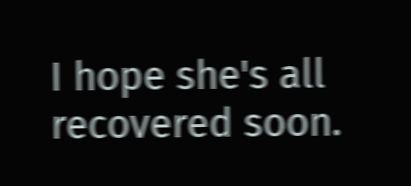I hope she's all recovered soon.